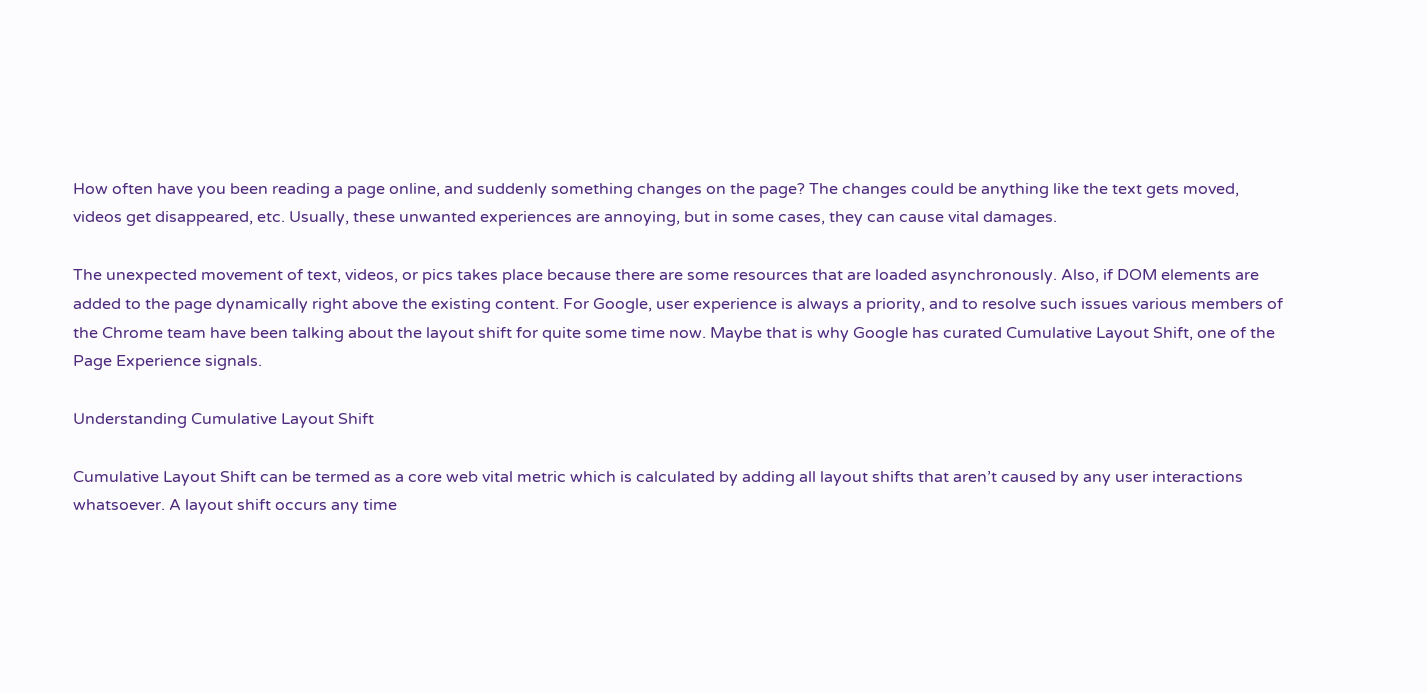How often have you been reading a page online, and suddenly something changes on the page? The changes could be anything like the text gets moved, videos get disappeared, etc. Usually, these unwanted experiences are annoying, but in some cases, they can cause vital damages.

The unexpected movement of text, videos, or pics takes place because there are some resources that are loaded asynchronously. Also, if DOM elements are added to the page dynamically right above the existing content. For Google, user experience is always a priority, and to resolve such issues various members of the Chrome team have been talking about the layout shift for quite some time now. Maybe that is why Google has curated Cumulative Layout Shift, one of the Page Experience signals.

Understanding Cumulative Layout Shift

Cumulative Layout Shift can be termed as a core web vital metric which is calculated by adding all layout shifts that aren’t caused by any user interactions whatsoever. A layout shift occurs any time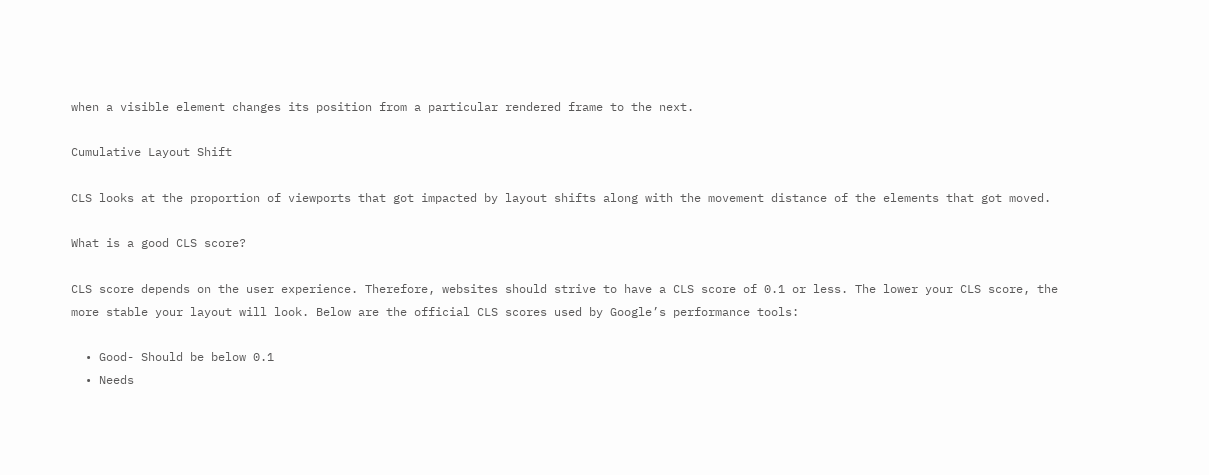when a visible element changes its position from a particular rendered frame to the next.

Cumulative Layout Shift

CLS looks at the proportion of viewports that got impacted by layout shifts along with the movement distance of the elements that got moved.

What is a good CLS score?

CLS score depends on the user experience. Therefore, websites should strive to have a CLS score of 0.1 or less. The lower your CLS score, the more stable your layout will look. Below are the official CLS scores used by Google’s performance tools:

  • Good- Should be below 0.1
  • Needs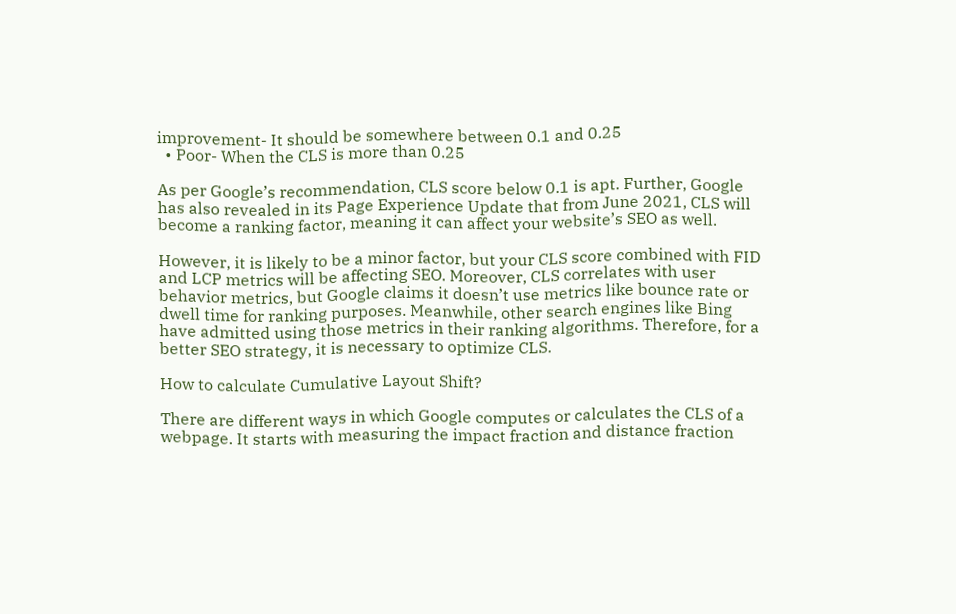improvement- It should be somewhere between 0.1 and 0.25
  • Poor- When the CLS is more than 0.25

As per Google’s recommendation, CLS score below 0.1 is apt. Further, Google has also revealed in its Page Experience Update that from June 2021, CLS will become a ranking factor, meaning it can affect your website’s SEO as well.

However, it is likely to be a minor factor, but your CLS score combined with FID and LCP metrics will be affecting SEO. Moreover, CLS correlates with user behavior metrics, but Google claims it doesn’t use metrics like bounce rate or dwell time for ranking purposes. Meanwhile, other search engines like Bing have admitted using those metrics in their ranking algorithms. Therefore, for a better SEO strategy, it is necessary to optimize CLS.

How to calculate Cumulative Layout Shift?

There are different ways in which Google computes or calculates the CLS of a webpage. It starts with measuring the impact fraction and distance fraction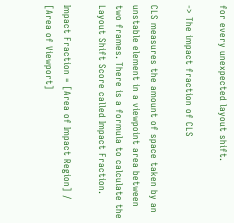for every unexpected layout shift.

-> The impact fraction of CLS

CLS measures the amount of space taken by an unstable element in a viewpoint area between two frames. There is a formula to calculate the Layout Shift Score called Impact Fraction.

Impact Fraction = [Area of Impact Region] / [Area of Viewport]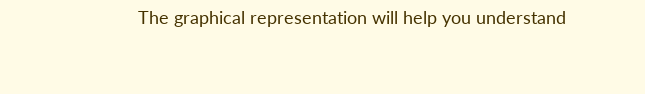The graphical representation will help you understand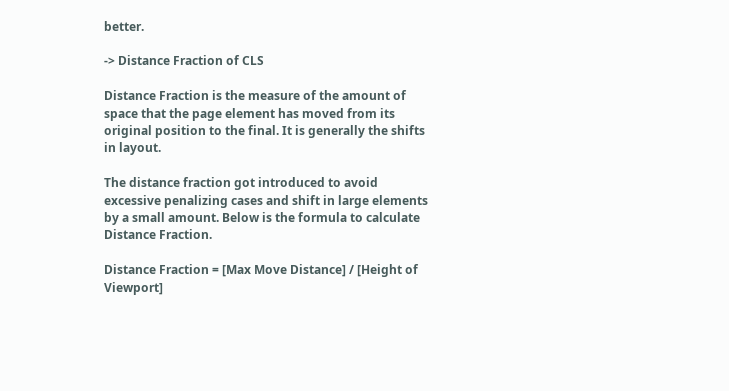better.

-> Distance Fraction of CLS

Distance Fraction is the measure of the amount of space that the page element has moved from its original position to the final. It is generally the shifts in layout.

The distance fraction got introduced to avoid excessive penalizing cases and shift in large elements by a small amount. Below is the formula to calculate Distance Fraction.

Distance Fraction = [Max Move Distance] / [Height of Viewport]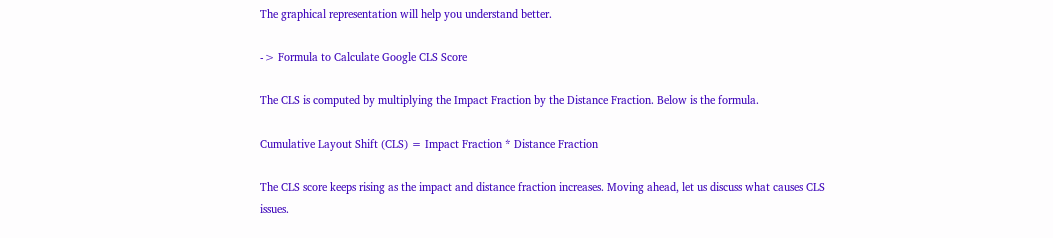The graphical representation will help you understand better.

-> Formula to Calculate Google CLS Score

The CLS is computed by multiplying the Impact Fraction by the Distance Fraction. Below is the formula.

Cumulative Layout Shift (CLS) = Impact Fraction * Distance Fraction

The CLS score keeps rising as the impact and distance fraction increases. Moving ahead, let us discuss what causes CLS issues.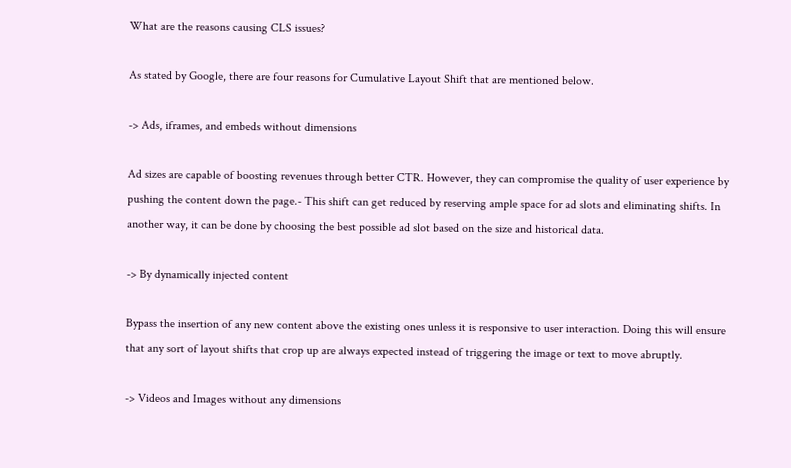What are the reasons causing CLS issues?

As stated by Google, there are four reasons for Cumulative Layout Shift that are mentioned below.

-> Ads, iframes, and embeds without dimensions

Ad sizes are capable of boosting revenues through better CTR. However, they can compromise the quality of user experience by pushing the content down the page.- This shift can get reduced by reserving ample space for ad slots and eliminating shifts. In another way, it can be done by choosing the best possible ad slot based on the size and historical data.

-> By dynamically injected content

Bypass the insertion of any new content above the existing ones unless it is responsive to user interaction. Doing this will ensure that any sort of layout shifts that crop up are always expected instead of triggering the image or text to move abruptly.

-> Videos and Images without any dimensions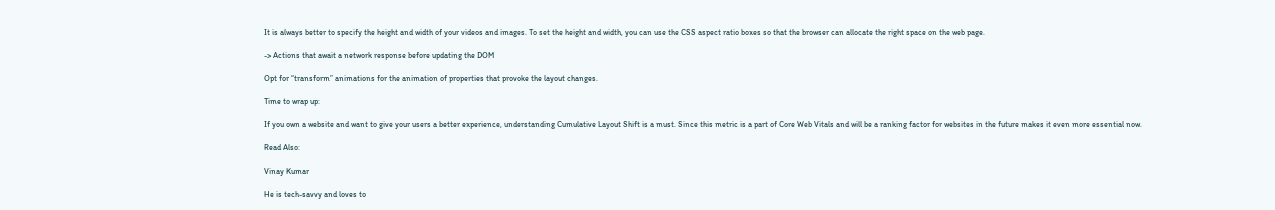It is always better to specify the height and width of your videos and images. To set the height and width, you can use the CSS aspect ratio boxes so that the browser can allocate the right space on the web page.

-> Actions that await a network response before updating the DOM

Opt for “transform” animations for the animation of properties that provoke the layout changes.

Time to wrap up:

If you own a website and want to give your users a better experience, understanding Cumulative Layout Shift is a must. Since this metric is a part of Core Web Vitals and will be a ranking factor for websites in the future makes it even more essential now.

Read Also:

Vinay Kumar

He is tech-savvy and loves to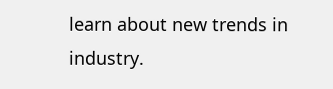learn about new trends in industry.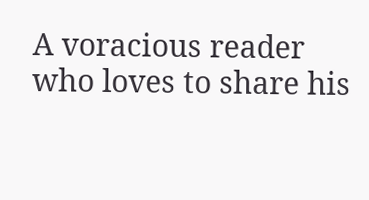A voracious reader who loves to share his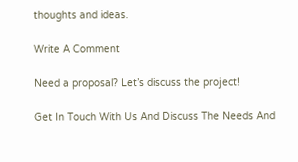thoughts and ideas.

Write A Comment

Need a proposal? Let’s discuss the project!

Get In Touch With Us And Discuss The Needs And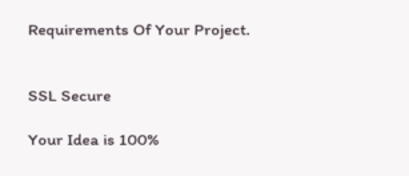Requirements Of Your Project.


SSL Secure

Your Idea is 100%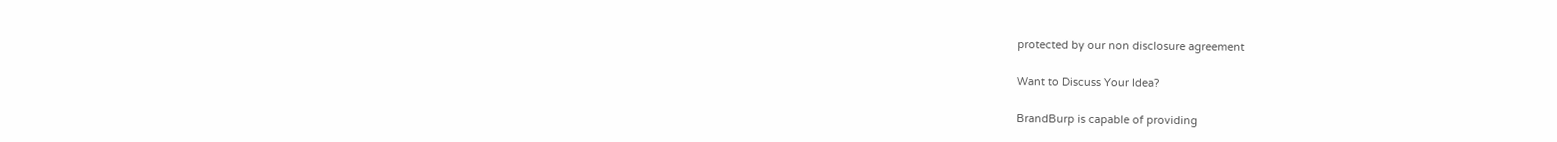protected by our non disclosure agreement

Want to Discuss Your Idea?

BrandBurp is capable of providing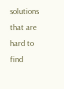solutions that are hard to find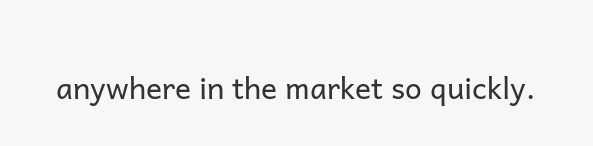anywhere in the market so quickly.